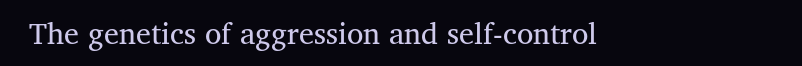The genetics of aggression and self-control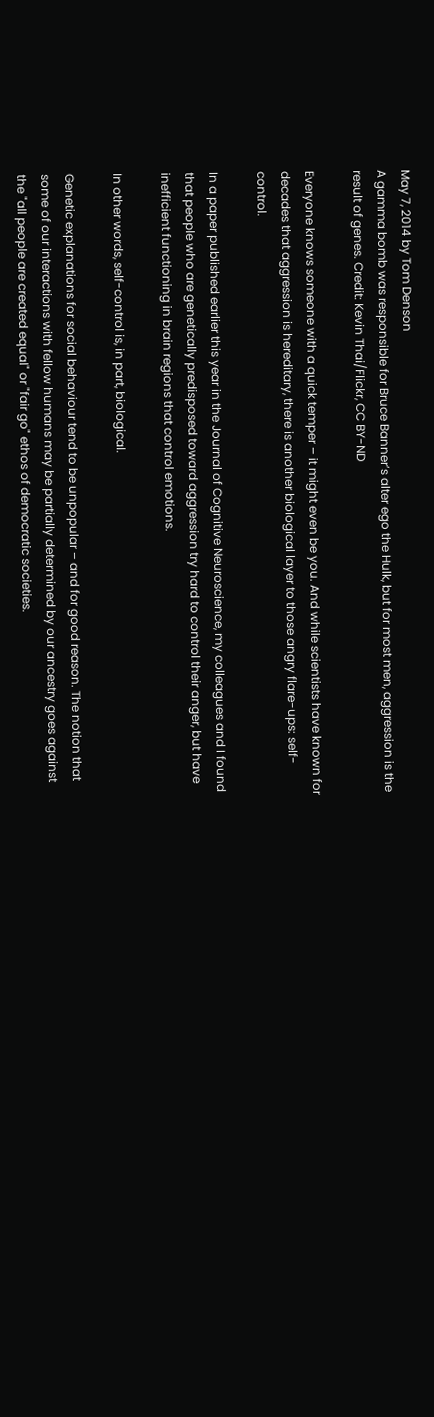May 7, 2014 by Tom Denson
A gamma bomb was responsible for Bruce Banner’s alter ego the Hulk, but for most men, aggression is the result of genes. Credit: Kevin Thai/Flickr, CC BY-ND

Everyone knows someone with a quick temper – it might even be you. And while scientists have known for decades that aggression is hereditary, there is another biological layer to those angry flare-ups: self-control.

In a paper published earlier this year in the Journal of Cognitive Neuroscience, my colleagues and I found that people who are genetically predisposed toward aggression try hard to control their anger, but have inefficient functioning in brain regions that control emotions.

In other words, self-control is, in part, biological.

Genetic explanations for social behaviour tend to be unpopular – and for good reason. The notion that some of our interactions with fellow humans may be partially determined by our ancestry goes against the "all people are created equal" or "fair go" ethos of democratic societies.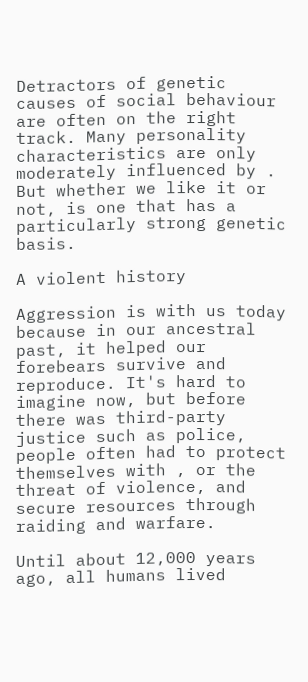Detractors of genetic causes of social behaviour are often on the right track. Many personality characteristics are only moderately influenced by . But whether we like it or not, is one that has a particularly strong genetic basis.

A violent history

Aggression is with us today because in our ancestral past, it helped our forebears survive and reproduce. It's hard to imagine now, but before there was third-party justice such as police, people often had to protect themselves with , or the threat of violence, and secure resources through raiding and warfare.

Until about 12,000 years ago, all humans lived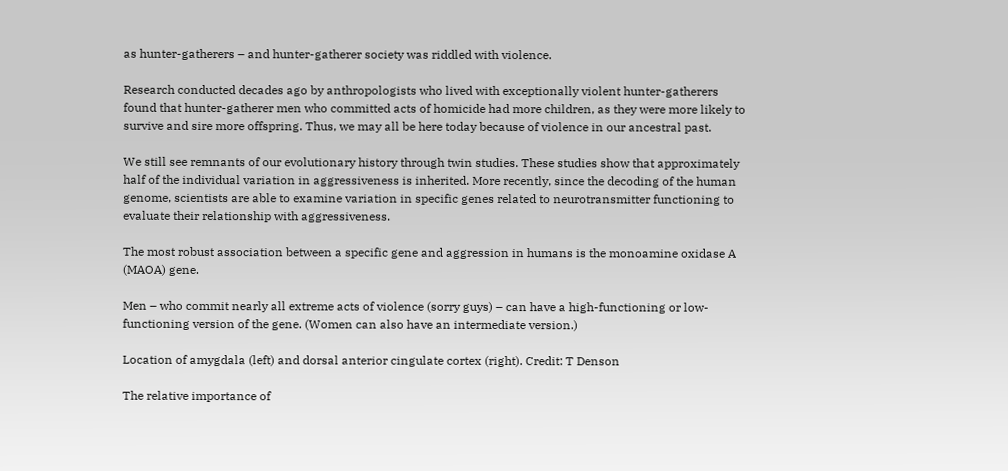as hunter-gatherers – and hunter-gatherer society was riddled with violence.

Research conducted decades ago by anthropologists who lived with exceptionally violent hunter-gatherers found that hunter-gatherer men who committed acts of homicide had more children, as they were more likely to survive and sire more offspring. Thus, we may all be here today because of violence in our ancestral past.

We still see remnants of our evolutionary history through twin studies. These studies show that approximately half of the individual variation in aggressiveness is inherited. More recently, since the decoding of the human genome, scientists are able to examine variation in specific genes related to neurotransmitter functioning to evaluate their relationship with aggressiveness.

The most robust association between a specific gene and aggression in humans is the monoamine oxidase A (MAOA) gene.

Men – who commit nearly all extreme acts of violence (sorry guys) – can have a high-functioning or low-functioning version of the gene. (Women can also have an intermediate version.)

Location of amygdala (left) and dorsal anterior cingulate cortex (right). Credit: T Denson

The relative importance of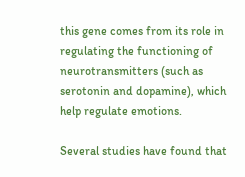this gene comes from its role in regulating the functioning of neurotransmitters (such as serotonin and dopamine), which help regulate emotions.

Several studies have found that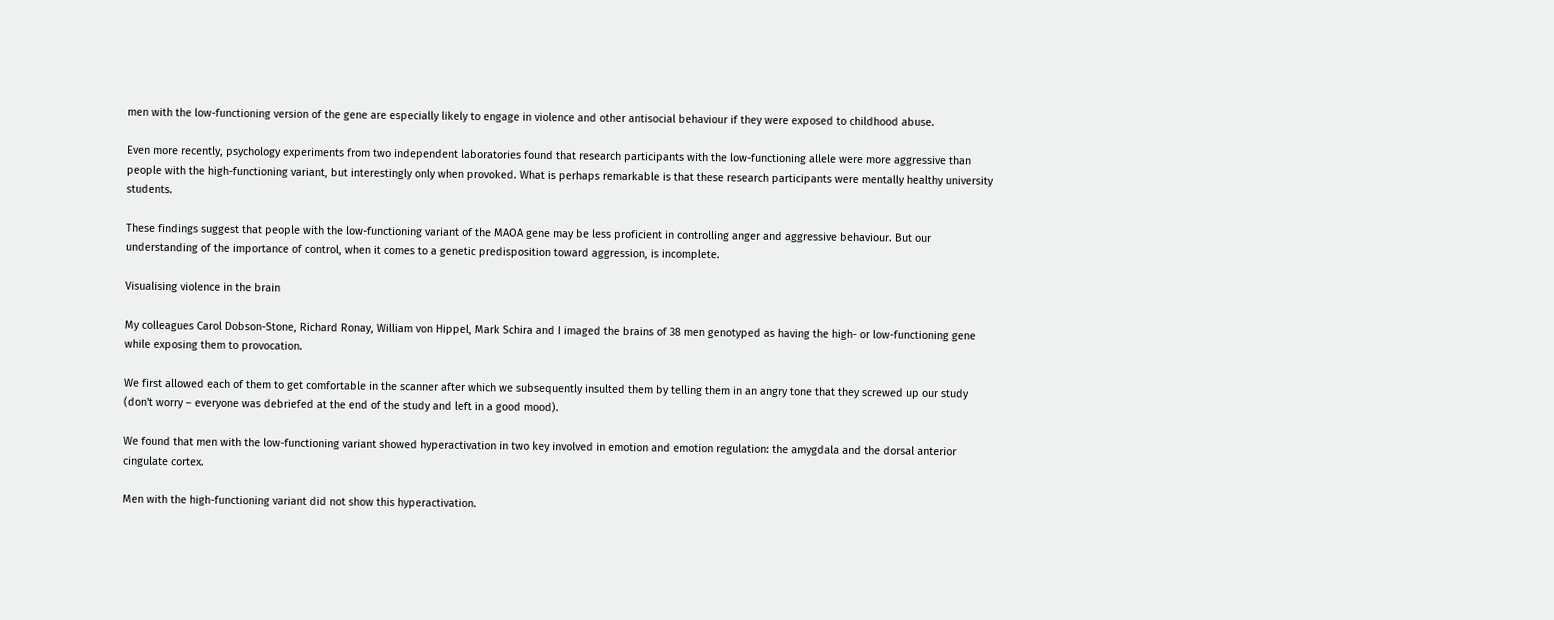men with the low-functioning version of the gene are especially likely to engage in violence and other antisocial behaviour if they were exposed to childhood abuse.

Even more recently, psychology experiments from two independent laboratories found that research participants with the low-functioning allele were more aggressive than people with the high-functioning variant, but interestingly only when provoked. What is perhaps remarkable is that these research participants were mentally healthy university students.

These findings suggest that people with the low-functioning variant of the MAOA gene may be less proficient in controlling anger and aggressive behaviour. But our understanding of the importance of control, when it comes to a genetic predisposition toward aggression, is incomplete.

Visualising violence in the brain

My colleagues Carol Dobson-Stone, Richard Ronay, William von Hippel, Mark Schira and I imaged the brains of 38 men genotyped as having the high- or low-functioning gene while exposing them to provocation.

We first allowed each of them to get comfortable in the scanner after which we subsequently insulted them by telling them in an angry tone that they screwed up our study (don't worry – everyone was debriefed at the end of the study and left in a good mood).

We found that men with the low-functioning variant showed hyperactivation in two key involved in emotion and emotion regulation: the amygdala and the dorsal anterior cingulate cortex.

Men with the high-functioning variant did not show this hyperactivation.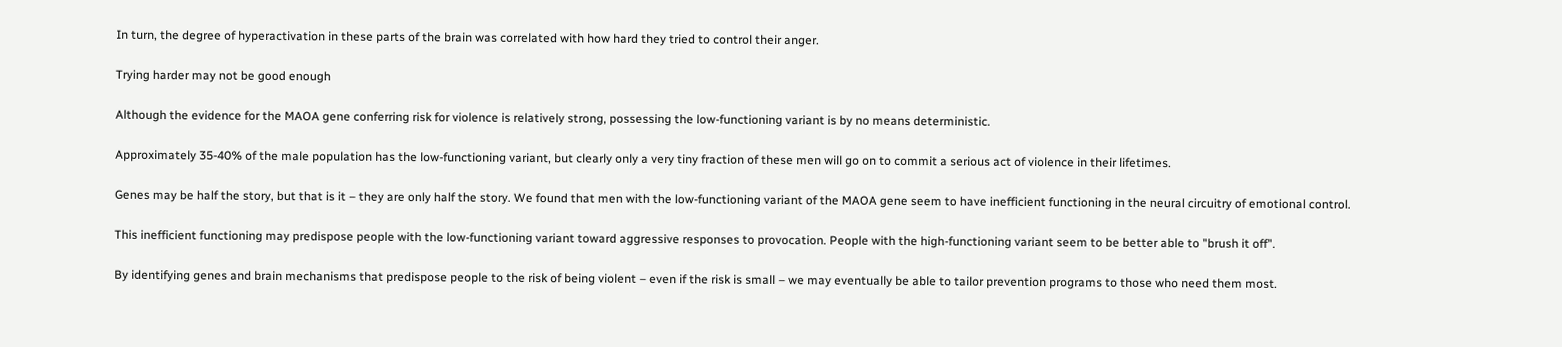In turn, the degree of hyperactivation in these parts of the brain was correlated with how hard they tried to control their anger.

Trying harder may not be good enough

Although the evidence for the MAOA gene conferring risk for violence is relatively strong, possessing the low-functioning variant is by no means deterministic.

Approximately 35-40% of the male population has the low-functioning variant, but clearly only a very tiny fraction of these men will go on to commit a serious act of violence in their lifetimes.

Genes may be half the story, but that is it – they are only half the story. We found that men with the low-functioning variant of the MAOA gene seem to have inefficient functioning in the neural circuitry of emotional control.

This inefficient functioning may predispose people with the low-functioning variant toward aggressive responses to provocation. People with the high-functioning variant seem to be better able to "brush it off".

By identifying genes and brain mechanisms that predispose people to the risk of being violent – even if the risk is small – we may eventually be able to tailor prevention programs to those who need them most.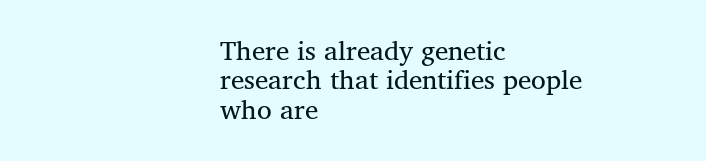There is already genetic research that identifies people who are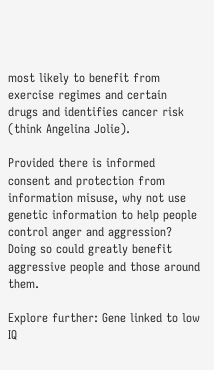most likely to benefit from exercise regimes and certain drugs and identifies cancer risk (think Angelina Jolie).

Provided there is informed consent and protection from information misuse, why not use genetic information to help people control anger and aggression? Doing so could greatly benefit aggressive people and those around them.

Explore further: Gene linked to low IQ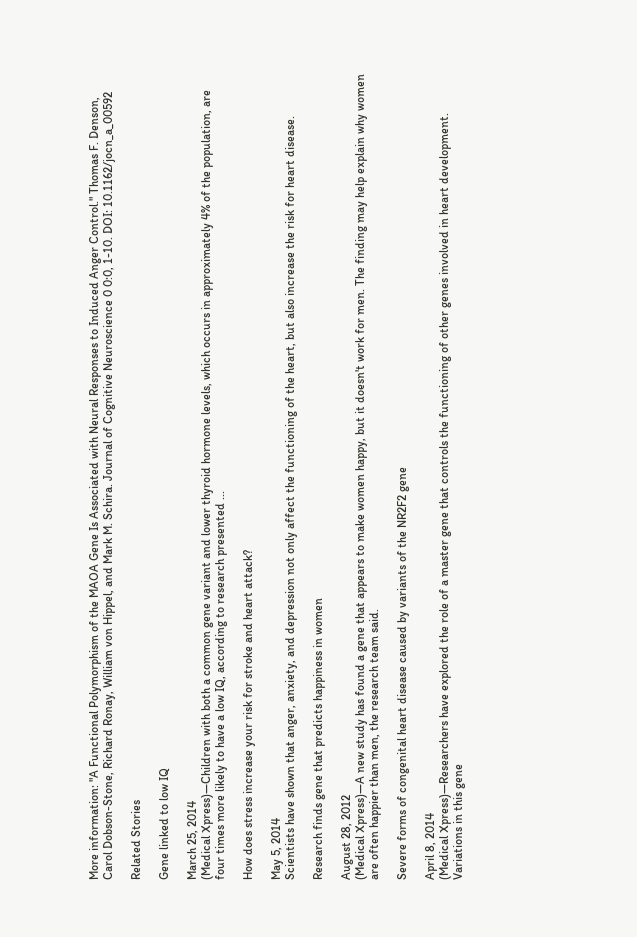More information: "A Functional Polymorphism of the MAOA Gene Is Associated with Neural Responses to Induced Anger Control." Thomas F. Denson, Carol Dobson-Stone, Richard Ronay, William von Hippel, and Mark M. Schira. Journal of Cognitive Neuroscience 0 0:0, 1-10. DOI: 10.1162/jocn_a_00592

Related Stories

Gene linked to low IQ

March 25, 2014
(Medical Xpress)—Children with both a common gene variant and lower thyroid hormone levels, which occurs in approximately 4% of the population, are four times more likely to have a low IQ, according to research presented ...

How does stress increase your risk for stroke and heart attack?

May 5, 2014
Scientists have shown that anger, anxiety, and depression not only affect the functioning of the heart, but also increase the risk for heart disease.

Research finds gene that predicts happiness in women

August 28, 2012
(Medical Xpress)—A new study has found a gene that appears to make women happy, but it doesn't work for men. The finding may help explain why women are often happier than men, the research team said.

Severe forms of congenital heart disease caused by variants of the NR2F2 gene

April 8, 2014
(Medical Xpress)—Researchers have explored the role of a master gene that controls the functioning of other genes involved in heart development. Variations in this gene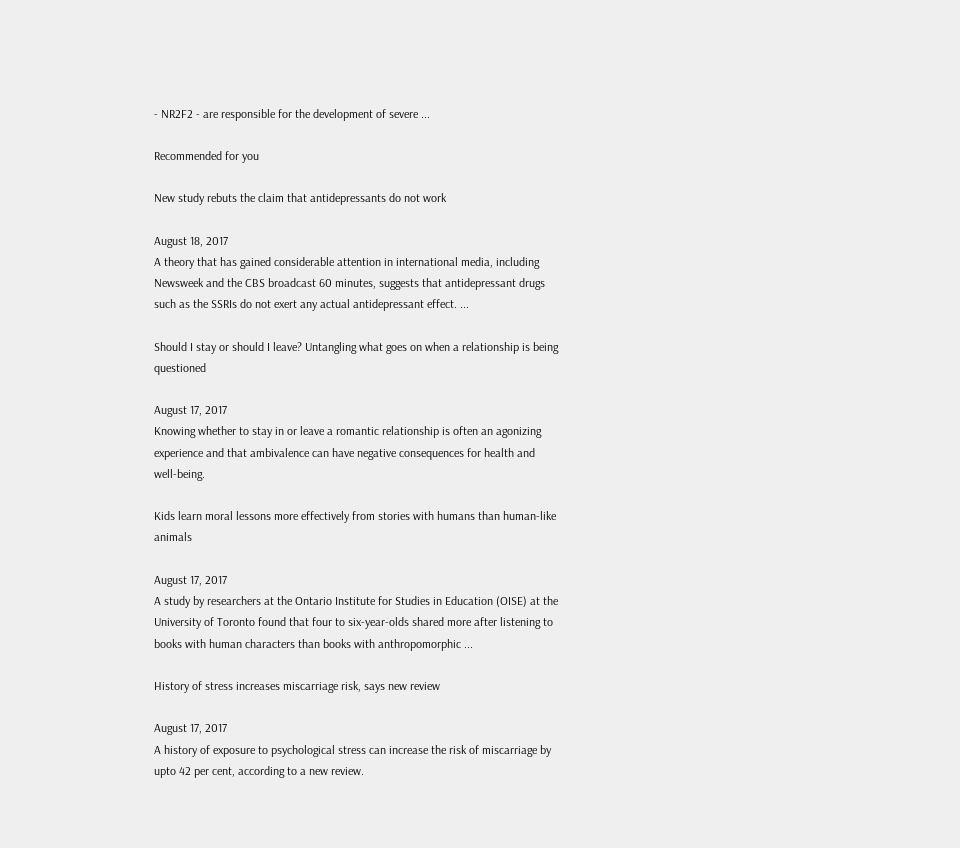- NR2F2 - are responsible for the development of severe ...

Recommended for you

New study rebuts the claim that antidepressants do not work

August 18, 2017
A theory that has gained considerable attention in international media, including Newsweek and the CBS broadcast 60 minutes, suggests that antidepressant drugs such as the SSRIs do not exert any actual antidepressant effect. ...

Should I stay or should I leave? Untangling what goes on when a relationship is being questioned

August 17, 2017
Knowing whether to stay in or leave a romantic relationship is often an agonizing experience and that ambivalence can have negative consequences for health and well-being.

Kids learn moral lessons more effectively from stories with humans than human-like animals

August 17, 2017
A study by researchers at the Ontario Institute for Studies in Education (OISE) at the University of Toronto found that four to six-year-olds shared more after listening to books with human characters than books with anthropomorphic ...

History of stress increases miscarriage risk, says new review

August 17, 2017
A history of exposure to psychological stress can increase the risk of miscarriage by upto 42 per cent, according to a new review.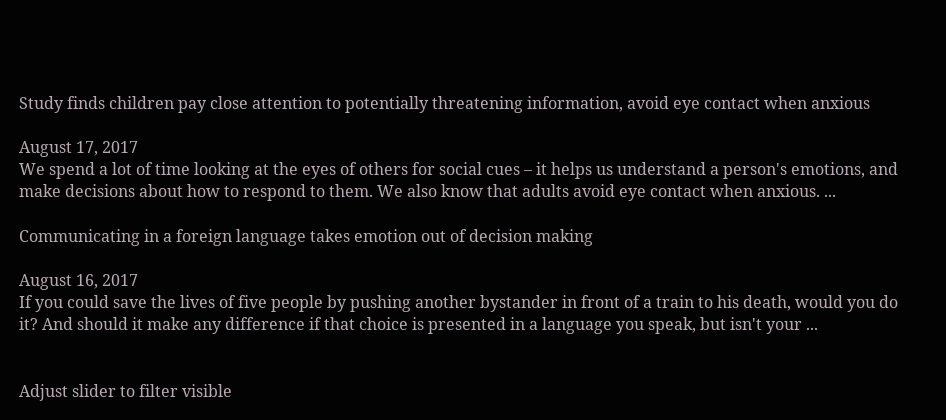Study finds children pay close attention to potentially threatening information, avoid eye contact when anxious

August 17, 2017
We spend a lot of time looking at the eyes of others for social cues – it helps us understand a person's emotions, and make decisions about how to respond to them. We also know that adults avoid eye contact when anxious. ...

Communicating in a foreign language takes emotion out of decision making

August 16, 2017
If you could save the lives of five people by pushing another bystander in front of a train to his death, would you do it? And should it make any difference if that choice is presented in a language you speak, but isn't your ...


Adjust slider to filter visible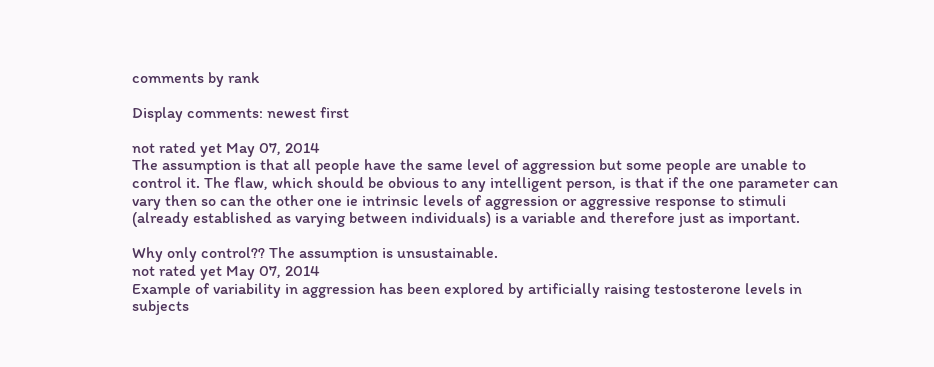comments by rank

Display comments: newest first

not rated yet May 07, 2014
The assumption is that all people have the same level of aggression but some people are unable to control it. The flaw, which should be obvious to any intelligent person, is that if the one parameter can vary then so can the other one ie intrinsic levels of aggression or aggressive response to stimuli (already established as varying between individuals) is a variable and therefore just as important.

Why only control?? The assumption is unsustainable.
not rated yet May 07, 2014
Example of variability in aggression has been explored by artificially raising testosterone levels in subjects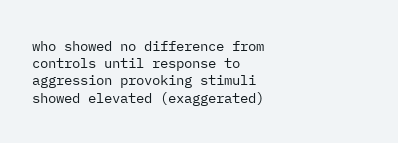who showed no difference from controls until response to aggression provoking stimuli showed elevated (exaggerated)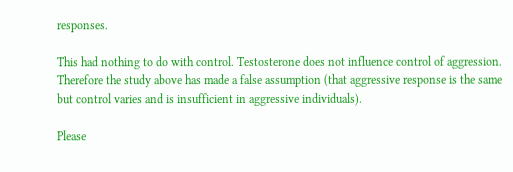responses.

This had nothing to do with control. Testosterone does not influence control of aggression. Therefore the study above has made a false assumption (that aggressive response is the same but control varies and is insufficient in aggressive individuals).

Please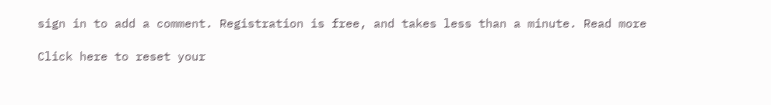sign in to add a comment. Registration is free, and takes less than a minute. Read more

Click here to reset your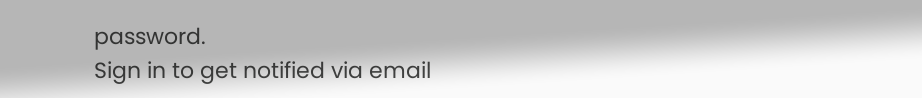password.
Sign in to get notified via email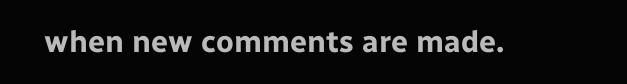when new comments are made.